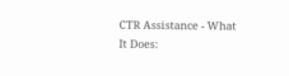CTR Assistance - What It Does: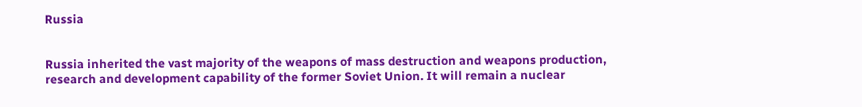Russia


Russia inherited the vast majority of the weapons of mass destruction and weapons production, research and development capability of the former Soviet Union. It will remain a nuclear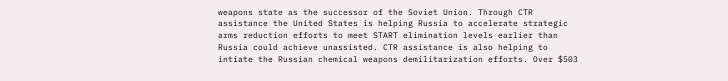weapons state as the successor of the Soviet Union. Through CTR assistance the United States is helping Russia to accelerate strategic arms reduction efforts to meet START elimination levels earlier than Russia could achieve unassisted. CTR assistance is also helping to intiate the Russian chemical weapons demilitarization efforts. Over $503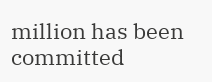million has been committed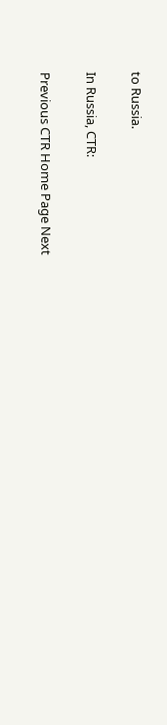to Russia.

In Russia, CTR:

Previous CTR Home Page Next